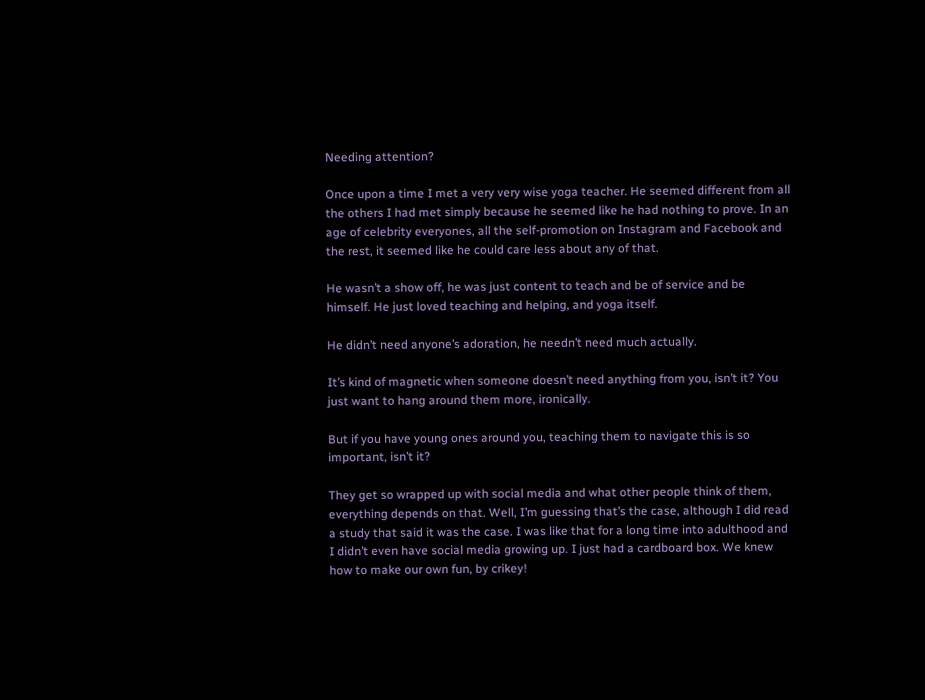Needing attention?

Once upon a time I met a very very wise yoga teacher. He seemed different from all the others I had met simply because he seemed like he had nothing to prove. In an age of celebrity everyones, all the self-promotion on Instagram and Facebook and the rest, it seemed like he could care less about any of that.

He wasn’t a show off, he was just content to teach and be of service and be himself. He just loved teaching and helping, and yoga itself.

He didn’t need anyone’s adoration, he needn’t need much actually.

It’s kind of magnetic when someone doesn’t need anything from you, isn’t it? You just want to hang around them more, ironically.

But if you have young ones around you, teaching them to navigate this is so important, isn’t it?

They get so wrapped up with social media and what other people think of them, everything depends on that. Well, I’m guessing that’s the case, although I did read a study that said it was the case. I was like that for a long time into adulthood and I didn’t even have social media growing up. I just had a cardboard box. We knew how to make our own fun, by crikey!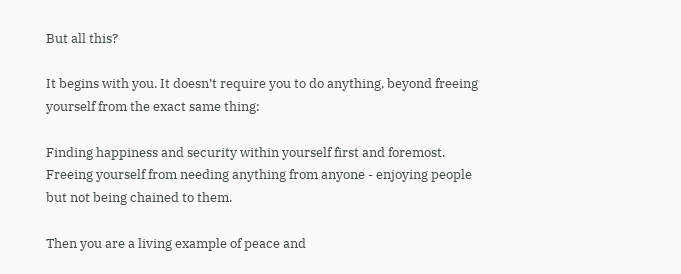But all this?

It begins with you. It doesn’t require you to do anything, beyond freeing yourself from the exact same thing:

Finding happiness and security within yourself first and foremost. Freeing yourself from needing anything from anyone - enjoying people but not being chained to them.

Then you are a living example of peace and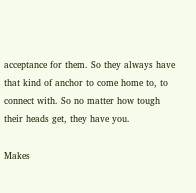acceptance for them. So they always have that kind of anchor to come home to, to connect with. So no matter how tough their heads get, they have you.

Makes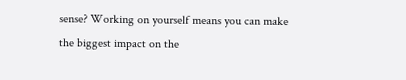sense? Working on yourself means you can make the biggest impact on the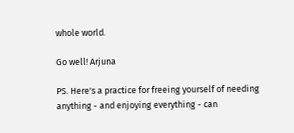whole world.

Go well! Arjuna

PS. Here's a practice for freeing yourself of needing anything - and enjoying everything - can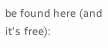be found here (and it's free):